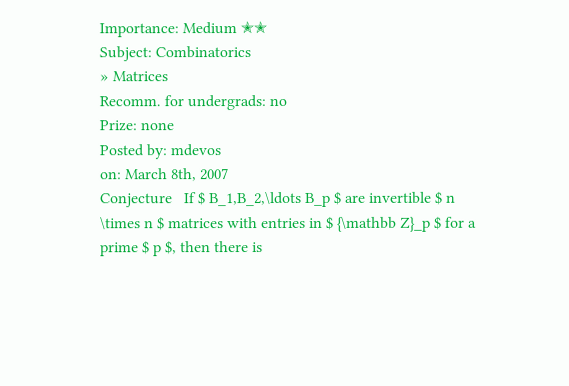Importance: Medium ✭✭
Subject: Combinatorics
» Matrices
Recomm. for undergrads: no
Prize: none
Posted by: mdevos
on: March 8th, 2007
Conjecture   If $ B_1,B_2,\ldots B_p $ are invertible $ n \times n $ matrices with entries in $ {\mathbb Z}_p $ for a prime $ p $, then there is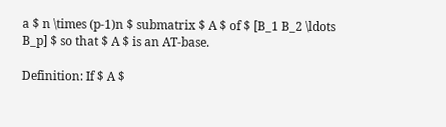a $ n \times (p-1)n $ submatrix $ A $ of $ [B_1 B_2 \ldots B_p] $ so that $ A $ is an AT-base.

Definition: If $ A $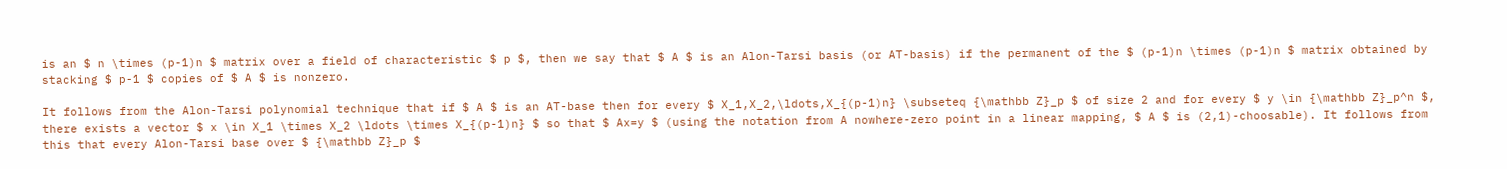is an $ n \times (p-1)n $ matrix over a field of characteristic $ p $, then we say that $ A $ is an Alon-Tarsi basis (or AT-basis) if the permanent of the $ (p-1)n \times (p-1)n $ matrix obtained by stacking $ p-1 $ copies of $ A $ is nonzero.

It follows from the Alon-Tarsi polynomial technique that if $ A $ is an AT-base then for every $ X_1,X_2,\ldots,X_{(p-1)n} \subseteq {\mathbb Z}_p $ of size 2 and for every $ y \in {\mathbb Z}_p^n $, there exists a vector $ x \in X_1 \times X_2 \ldots \times X_{(p-1)n} $ so that $ Ax=y $ (using the notation from A nowhere-zero point in a linear mapping, $ A $ is (2,1)-choosable). It follows from this that every Alon-Tarsi base over $ {\mathbb Z}_p $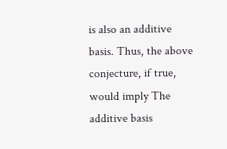is also an additive basis. Thus, the above conjecture, if true, would imply The additive basis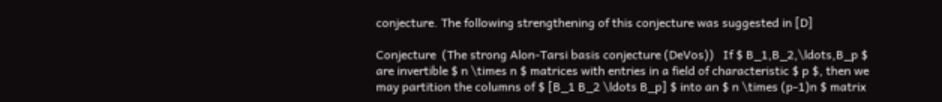conjecture. The following strengthening of this conjecture was suggested in [D]

Conjecture  (The strong Alon-Tarsi basis conjecture (DeVos))   If $ B_1,B_2,\ldots,B_p $ are invertible $ n \times n $ matrices with entries in a field of characteristic $ p $, then we may partition the columns of $ [B_1 B_2 \ldots B_p] $ into an $ n \times (p-1)n $ matrix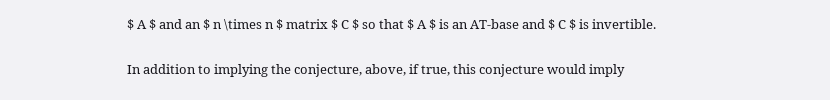$ A $ and an $ n \times n $ matrix $ C $ so that $ A $ is an AT-base and $ C $ is invertible.

In addition to implying the conjecture, above, if true, this conjecture would imply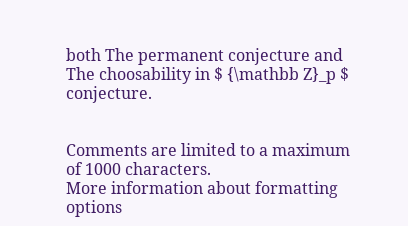both The permanent conjecture and The choosability in $ {\mathbb Z}_p $ conjecture.


Comments are limited to a maximum of 1000 characters.
More information about formatting options